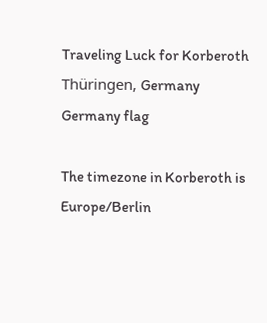Traveling Luck for Korberoth Thüringen, Germany Germany flag

The timezone in Korberoth is Europe/Berlin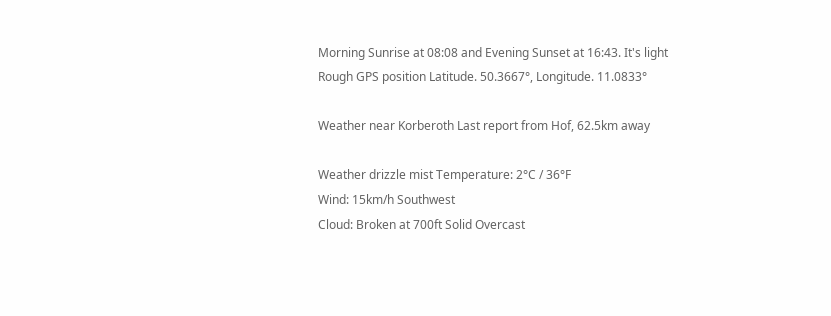Morning Sunrise at 08:08 and Evening Sunset at 16:43. It's light
Rough GPS position Latitude. 50.3667°, Longitude. 11.0833°

Weather near Korberoth Last report from Hof, 62.5km away

Weather drizzle mist Temperature: 2°C / 36°F
Wind: 15km/h Southwest
Cloud: Broken at 700ft Solid Overcast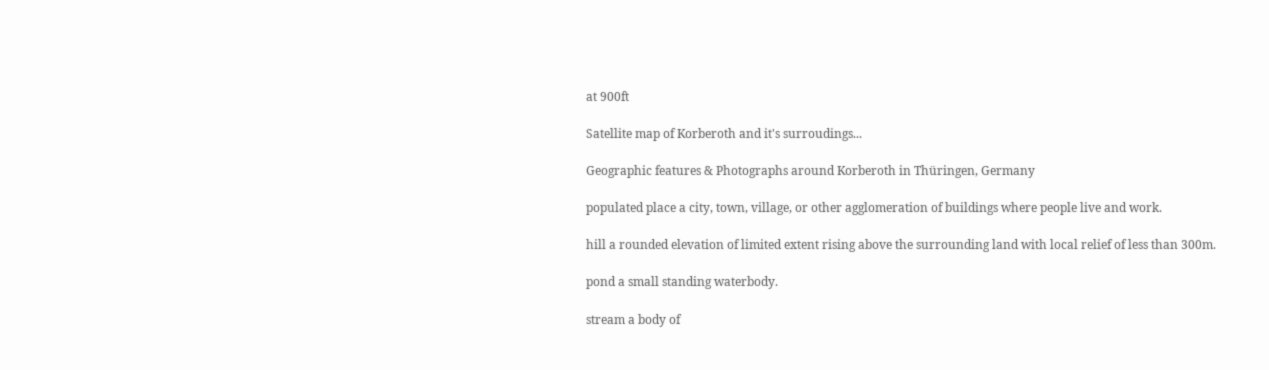at 900ft

Satellite map of Korberoth and it's surroudings...

Geographic features & Photographs around Korberoth in Thüringen, Germany

populated place a city, town, village, or other agglomeration of buildings where people live and work.

hill a rounded elevation of limited extent rising above the surrounding land with local relief of less than 300m.

pond a small standing waterbody.

stream a body of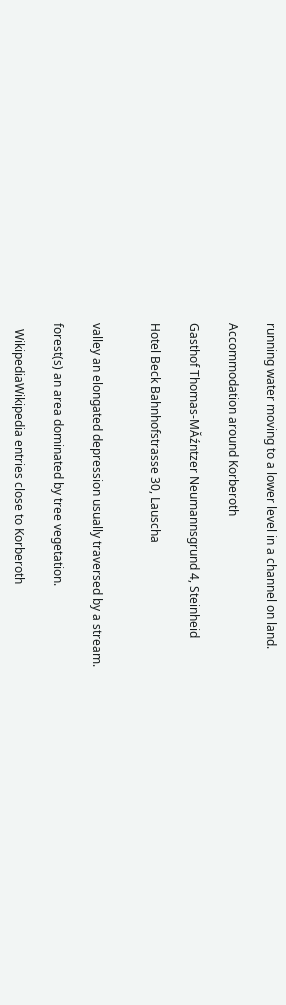running water moving to a lower level in a channel on land.

Accommodation around Korberoth

Gasthof Thomas-MĂźntzer Neumannsgrund 4, Steinheid

Hotel Beck Bahnhofstrasse 30, Lauscha


valley an elongated depression usually traversed by a stream.

forest(s) an area dominated by tree vegetation.

  WikipediaWikipedia entries close to Korberoth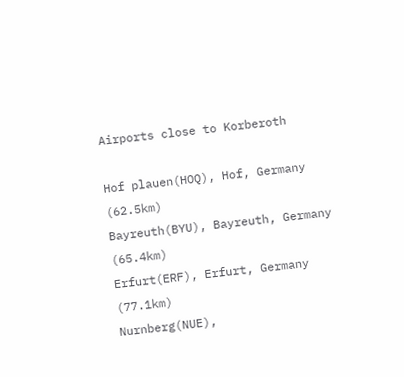Airports close to Korberoth

Hof plauen(HOQ), Hof, Germany (62.5km)
Bayreuth(BYU), Bayreuth, Germany (65.4km)
Erfurt(ERF), Erfurt, Germany (77.1km)
Nurnberg(NUE),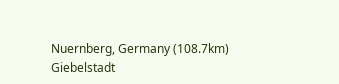Nuernberg, Germany (108.7km)
Giebelstadt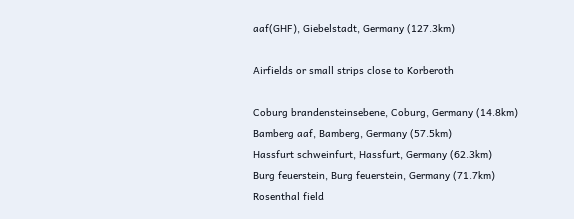aaf(GHF), Giebelstadt, Germany (127.3km)

Airfields or small strips close to Korberoth

Coburg brandensteinsebene, Coburg, Germany (14.8km)
Bamberg aaf, Bamberg, Germany (57.5km)
Hassfurt schweinfurt, Hassfurt, Germany (62.3km)
Burg feuerstein, Burg feuerstein, Germany (71.7km)
Rosenthal field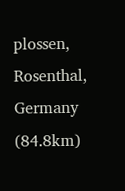plossen, Rosenthal, Germany (84.8km)